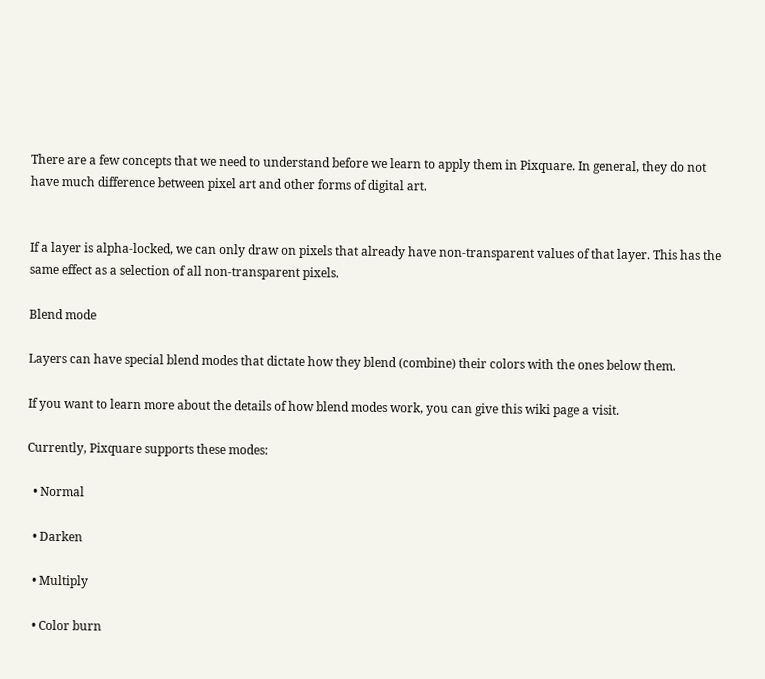There are a few concepts that we need to understand before we learn to apply them in Pixquare. In general, they do not have much difference between pixel art and other forms of digital art.


If a layer is alpha-locked, we can only draw on pixels that already have non-transparent values of that layer. This has the same effect as a selection of all non-transparent pixels.

Blend mode

Layers can have special blend modes that dictate how they blend (combine) their colors with the ones below them.

If you want to learn more about the details of how blend modes work, you can give this wiki page a visit.

Currently, Pixquare supports these modes:

  • Normal

  • Darken

  • Multiply

  • Color burn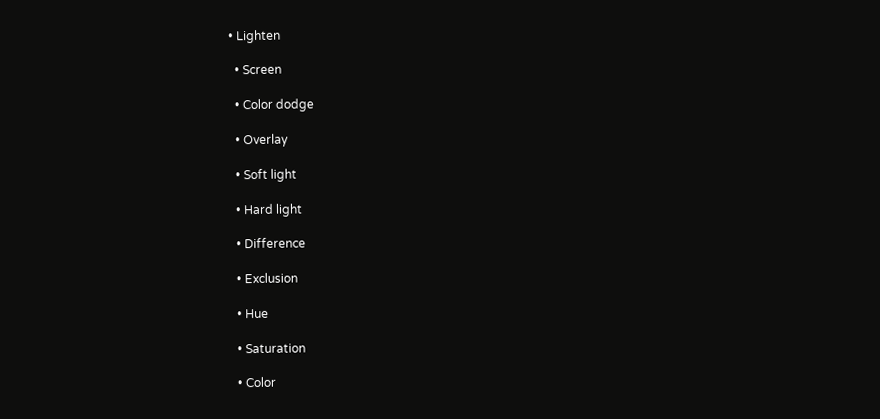• Lighten

  • Screen

  • Color dodge

  • Overlay

  • Soft light

  • Hard light

  • Difference

  • Exclusion

  • Hue

  • Saturation

  • Color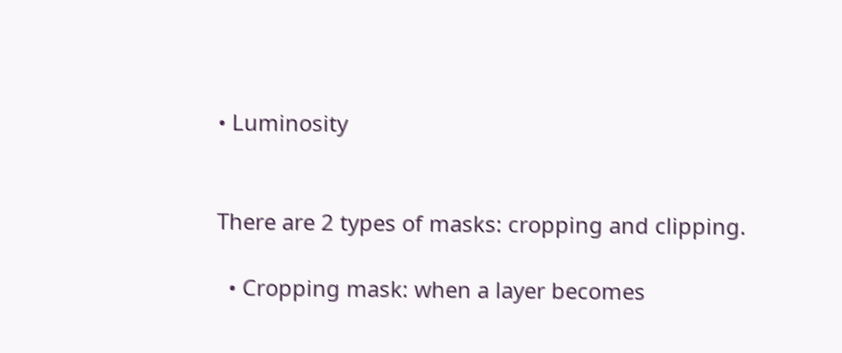• Luminosity


There are 2 types of masks: cropping and clipping.

  • Cropping mask: when a layer becomes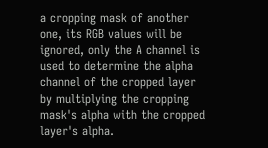a cropping mask of another one, its RGB values will be ignored, only the A channel is used to determine the alpha channel of the cropped layer by multiplying the cropping mask's alpha with the cropped layer's alpha.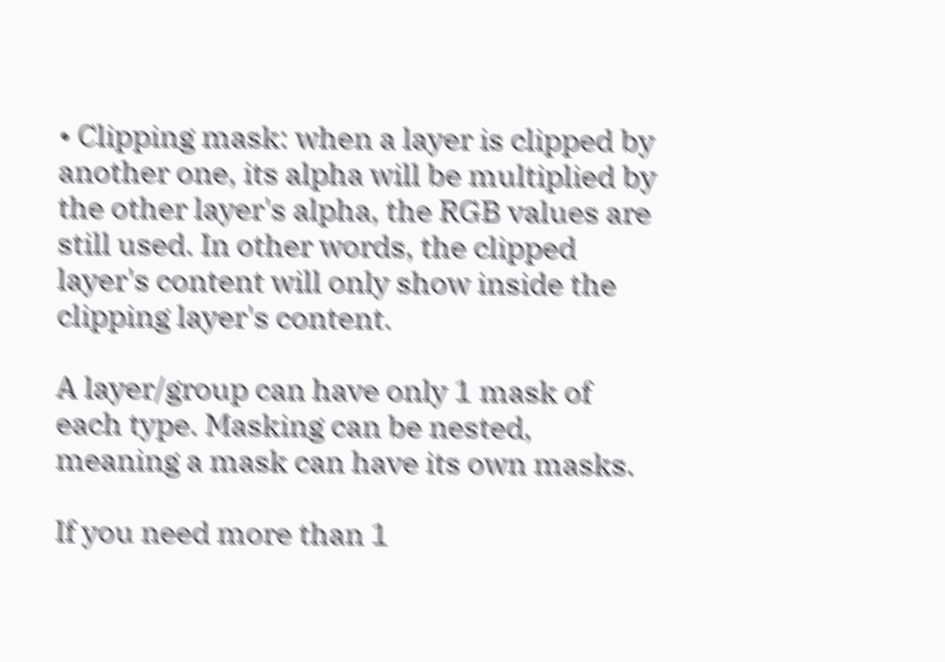• Clipping mask: when a layer is clipped by another one, its alpha will be multiplied by the other layer's alpha, the RGB values are still used. In other words, the clipped layer's content will only show inside the clipping layer's content.

A layer/group can have only 1 mask of each type. Masking can be nested, meaning a mask can have its own masks.

If you need more than 1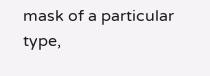mask of a particular type,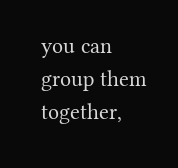you can group them together,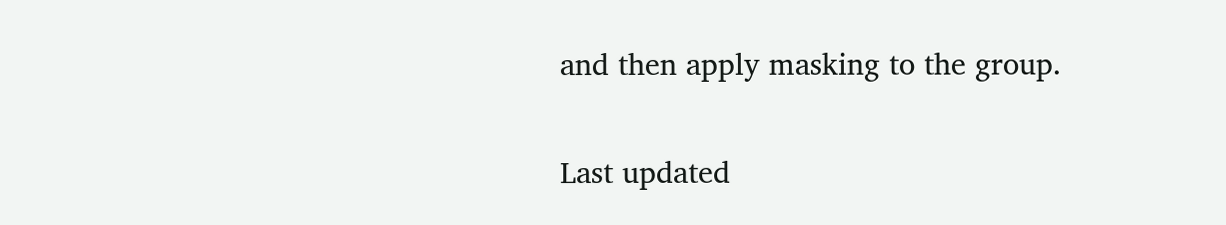and then apply masking to the group.

Last updated